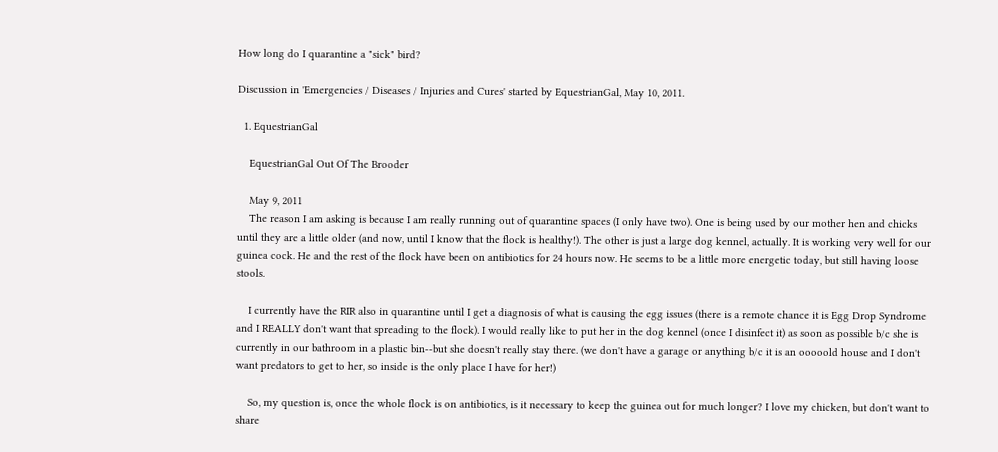How long do I quarantine a "sick" bird?

Discussion in 'Emergencies / Diseases / Injuries and Cures' started by EquestrianGal, May 10, 2011.

  1. EquestrianGal

    EquestrianGal Out Of The Brooder

    May 9, 2011
    The reason I am asking is because I am really running out of quarantine spaces (I only have two). One is being used by our mother hen and chicks until they are a little older (and now, until I know that the flock is healthy!). The other is just a large dog kennel, actually. It is working very well for our guinea cock. He and the rest of the flock have been on antibiotics for 24 hours now. He seems to be a little more energetic today, but still having loose stools.

    I currently have the RIR also in quarantine until I get a diagnosis of what is causing the egg issues (there is a remote chance it is Egg Drop Syndrome and I REALLY don't want that spreading to the flock). I would really like to put her in the dog kennel (once I disinfect it) as soon as possible b/c she is currently in our bathroom in a plastic bin--but she doesn't really stay there. (we don't have a garage or anything b/c it is an ooooold house and I don't want predators to get to her, so inside is the only place I have for her!)

    So, my question is, once the whole flock is on antibiotics, is it necessary to keep the guinea out for much longer? I love my chicken, but don't want to share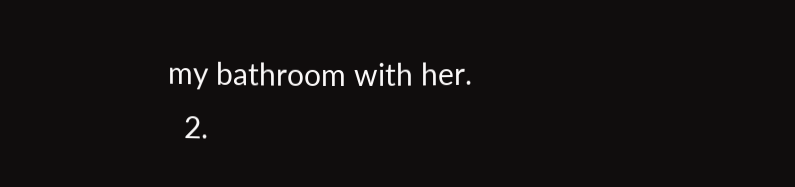my bathroom with her.
  2.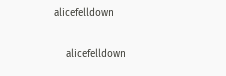alicefelldown

    alicefelldown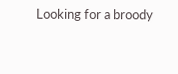Looking for a broody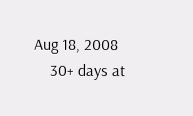Aug 18, 2008
    30+ days at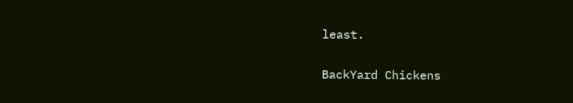least.

BackYard Chickens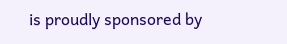is proudly sponsored by